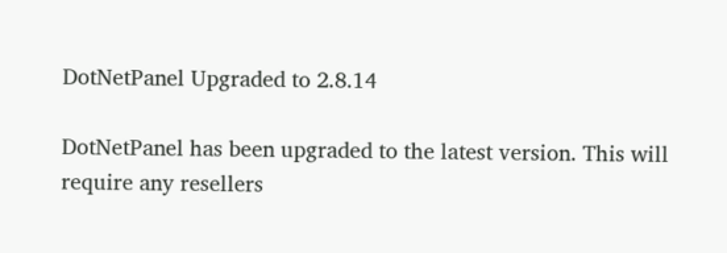DotNetPanel Upgraded to 2.8.14

DotNetPanel has been upgraded to the latest version. This will require any resellers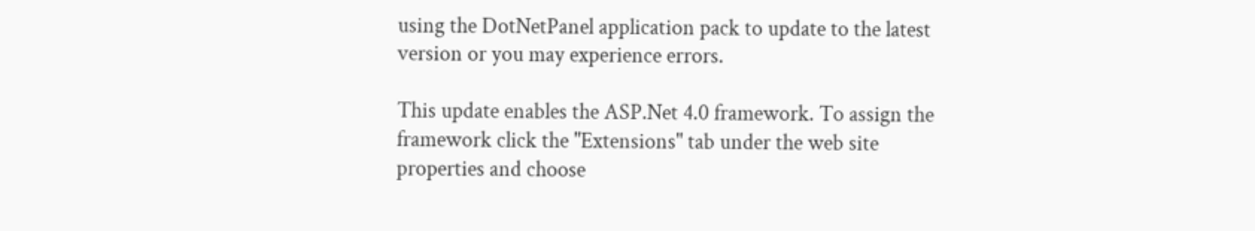using the DotNetPanel application pack to update to the latest version or you may experience errors.

This update enables the ASP.Net 4.0 framework. To assign the framework click the "Extensions" tab under the web site properties and choose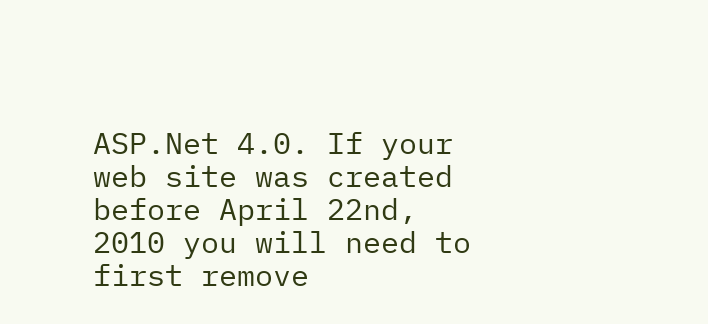ASP.Net 4.0. If your web site was created before April 22nd, 2010 you will need to first remove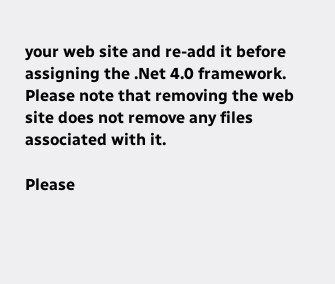your web site and re-add it before assigning the .Net 4.0 framework. Please note that removing the web site does not remove any files associated with it.

Please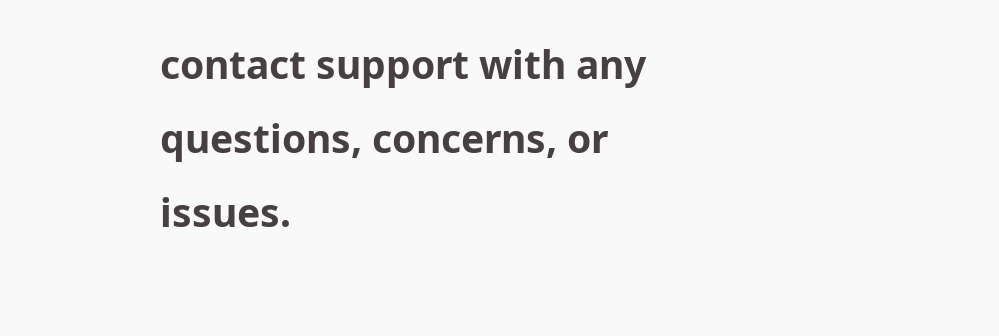contact support with any questions, concerns, or issues.